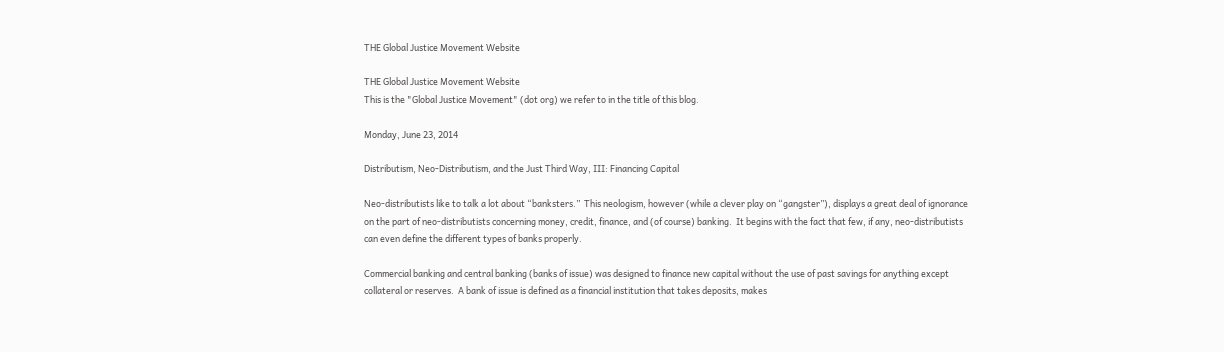THE Global Justice Movement Website

THE Global Justice Movement Website
This is the "Global Justice Movement" (dot org) we refer to in the title of this blog.

Monday, June 23, 2014

Distributism, Neo-Distributism, and the Just Third Way, III: Financing Capital

Neo-distributists like to talk a lot about “banksters.”  This neologism, however (while a clever play on “gangster”), displays a great deal of ignorance on the part of neo-distributists concerning money, credit, finance, and (of course) banking.  It begins with the fact that few, if any, neo-distributists can even define the different types of banks properly.

Commercial banking and central banking (banks of issue) was designed to finance new capital without the use of past savings for anything except collateral or reserves.  A bank of issue is defined as a financial institution that takes deposits, makes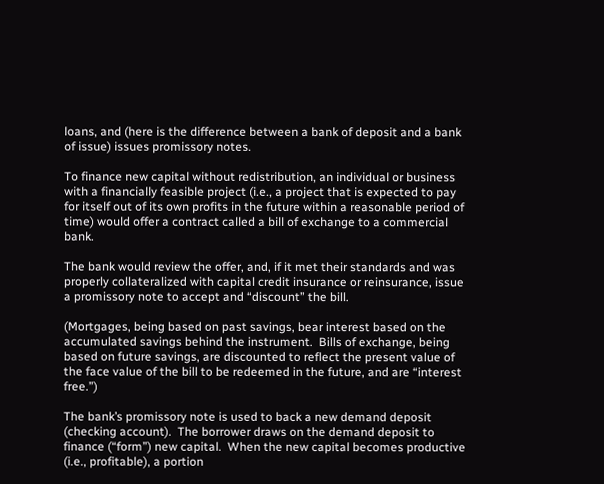loans, and (here is the difference between a bank of deposit and a bank of issue) issues promissory notes.

To finance new capital without redistribution, an individual or business with a financially feasible project (i.e., a project that is expected to pay for itself out of its own profits in the future within a reasonable period of time) would offer a contract called a bill of exchange to a commercial bank.

The bank would review the offer, and, if it met their standards and was properly collateralized with capital credit insurance or reinsurance, issue a promissory note to accept and “discount” the bill.

(Mortgages, being based on past savings, bear interest based on the accumulated savings behind the instrument.  Bills of exchange, being based on future savings, are discounted to reflect the present value of the face value of the bill to be redeemed in the future, and are “interest free.”)

The bank’s promissory note is used to back a new demand deposit (checking account).  The borrower draws on the demand deposit to finance (“form”) new capital.  When the new capital becomes productive (i.e., profitable), a portion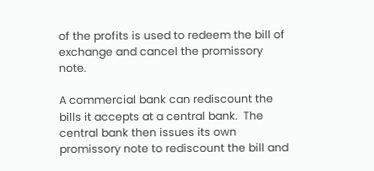of the profits is used to redeem the bill of exchange and cancel the promissory note.

A commercial bank can rediscount the bills it accepts at a central bank.  The central bank then issues its own promissory note to rediscount the bill and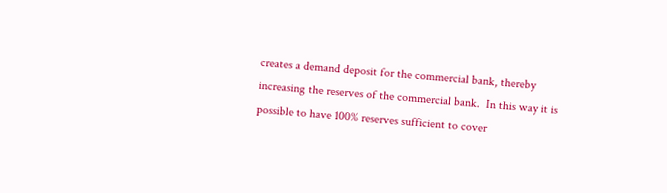creates a demand deposit for the commercial bank, thereby increasing the reserves of the commercial bank.  In this way it is possible to have 100% reserves sufficient to cover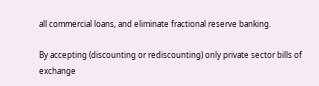all commercial loans, and eliminate fractional reserve banking.

By accepting (discounting or rediscounting) only private sector bills of exchange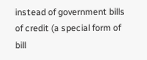instead of government bills of credit (a special form of bill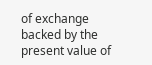of exchange backed by the present value of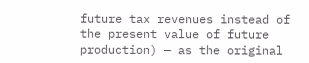future tax revenues instead of the present value of future production) — as the original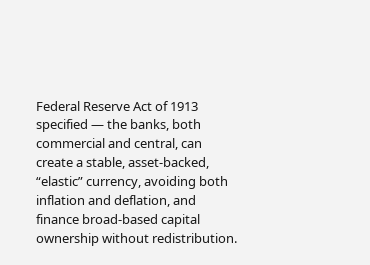Federal Reserve Act of 1913 specified — the banks, both commercial and central, can create a stable, asset-backed, “elastic” currency, avoiding both inflation and deflation, and finance broad-based capital ownership without redistribution.